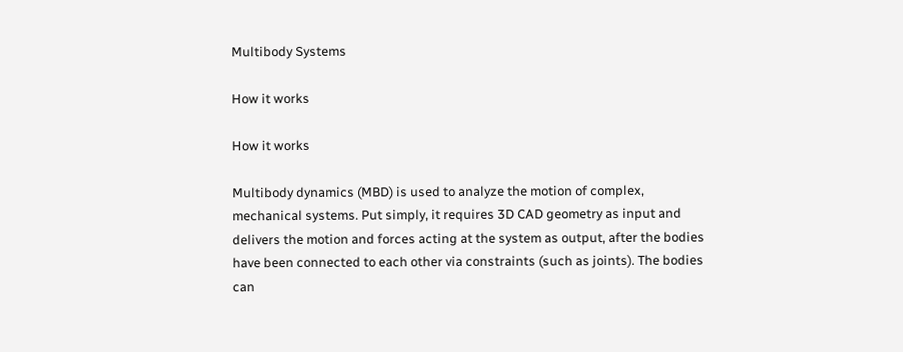Multibody Systems

How it works

How it works

Multibody dynamics (MBD) is used to analyze the motion of complex, mechanical systems. Put simply, it requires 3D CAD geometry as input and delivers the motion and forces acting at the system as output, after the bodies have been connected to each other via constraints (such as joints). The bodies can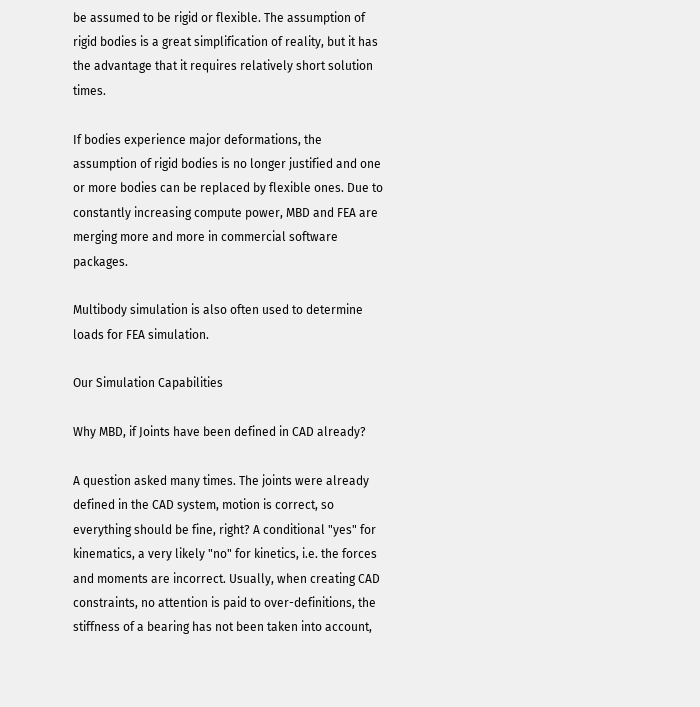be assumed to be rigid or flexible. The assumption of rigid bodies is a great simplification of reality, but it has the advantage that it requires relatively short solution times.

If bodies experience major deformations, the assumption of rigid bodies is no longer justified and one or more bodies can be replaced by flexible ones. Due to constantly increasing compute power, MBD and FEA are merging more and more in commercial software packages.

Multibody simulation is also often used to determine loads for FEA simulation.

Our Simulation Capabilities

Why MBD, if Joints have been defined in CAD already?

A question asked many times. The joints were already defined in the CAD system, motion is correct, so everything should be fine, right? A conditional "yes" for kinematics, a very likely "no" for kinetics, i.e. the forces and moments are incorrect. Usually, when creating CAD constraints, no attention is paid to over-definitions, the stiffness of a bearing has not been taken into account,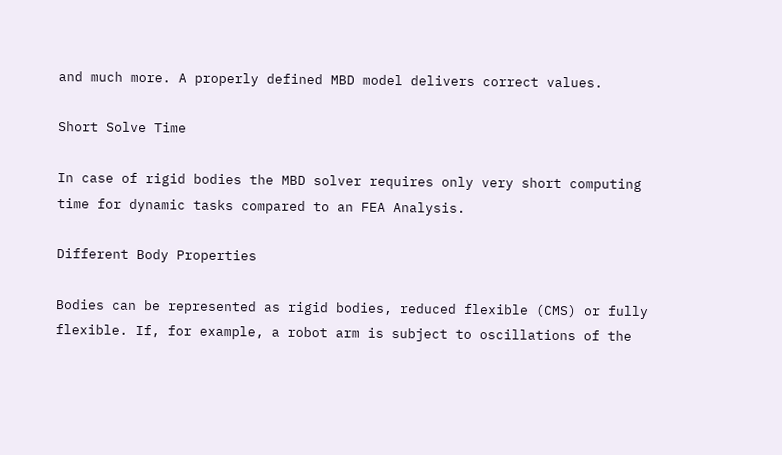and much more. A properly defined MBD model delivers correct values.

Short Solve Time

In case of rigid bodies the MBD solver requires only very short computing time for dynamic tasks compared to an FEA Analysis.

Different Body Properties

Bodies can be represented as rigid bodies, reduced flexible (CMS) or fully flexible. If, for example, a robot arm is subject to oscillations of the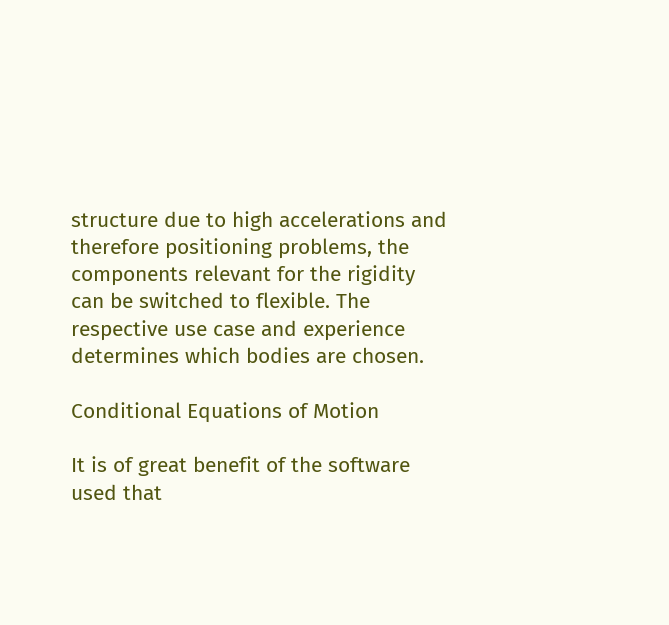structure due to high accelerations and therefore positioning problems, the components relevant for the rigidity can be switched to flexible. The respective use case and experience determines which bodies are chosen.

Conditional Equations of Motion

It is of great benefit of the software used that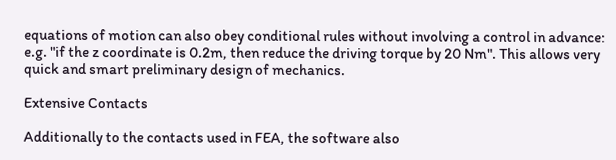equations of motion can also obey conditional rules without involving a control in advance: e.g. "if the z coordinate is 0.2m, then reduce the driving torque by 20 Nm". This allows very quick and smart preliminary design of mechanics.

Extensive Contacts

Additionally to the contacts used in FEA, the software also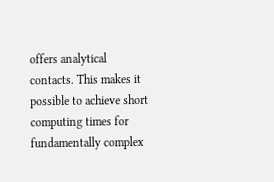offers analytical contacts. This makes it possible to achieve short computing times for fundamentally complex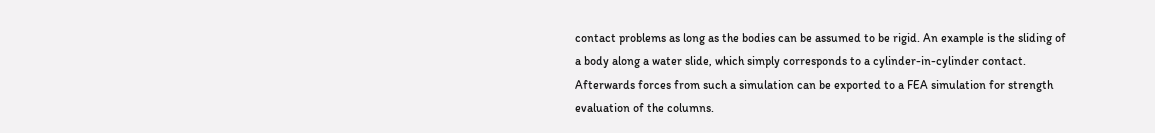contact problems as long as the bodies can be assumed to be rigid. An example is the sliding of a body along a water slide, which simply corresponds to a cylinder-in-cylinder contact. Afterwards forces from such a simulation can be exported to a FEA simulation for strength evaluation of the columns.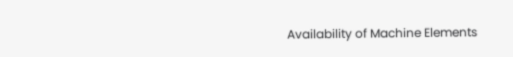Availability of Machine Elements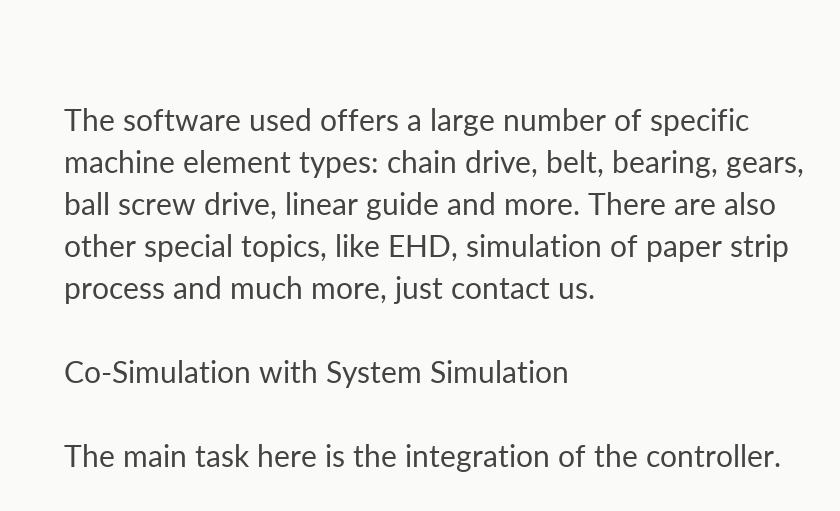The software used offers a large number of specific machine element types: chain drive, belt, bearing, gears, ball screw drive, linear guide and more. There are also other special topics, like EHD, simulation of paper strip process and much more, just contact us.

Co-Simulation with System Simulation

The main task here is the integration of the controller.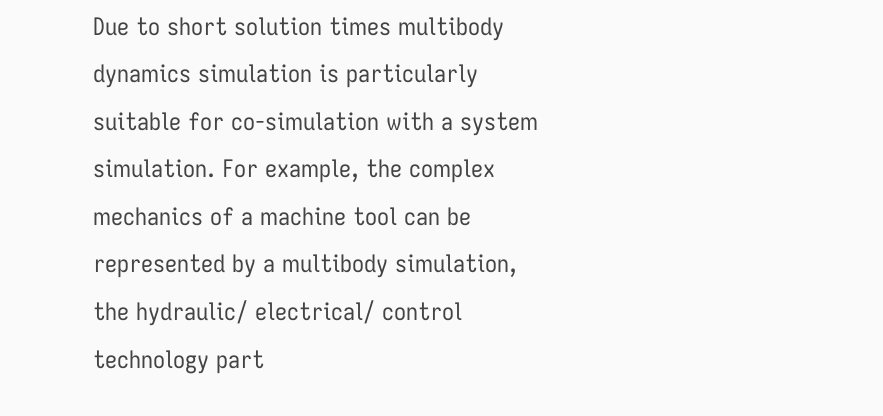Due to short solution times multibody dynamics simulation is particularly suitable for co-simulation with a system simulation. For example, the complex mechanics of a machine tool can be represented by a multibody simulation, the hydraulic/ electrical/ control technology part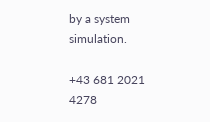by a system simulation.

+43 681 2021 4278